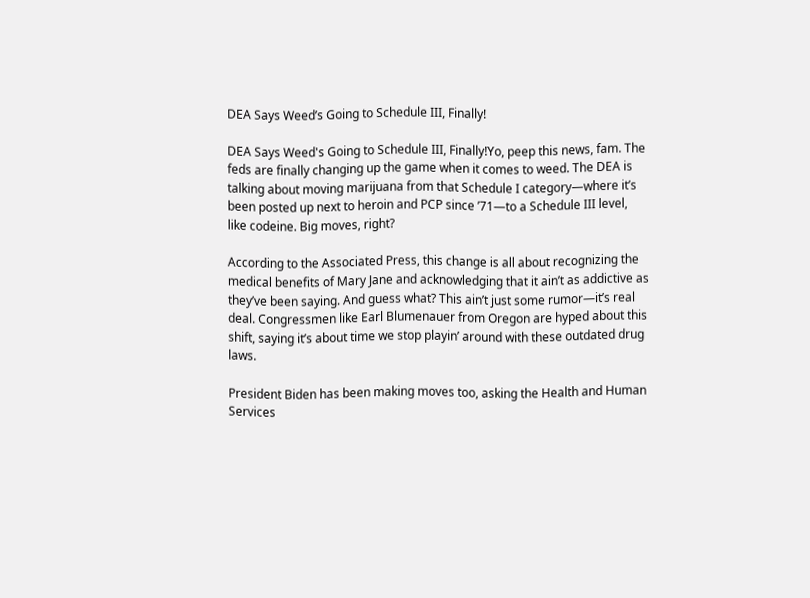DEA Says Weed’s Going to Schedule III, Finally!

DEA Says Weed's Going to Schedule III, Finally!Yo, peep this news, fam. The feds are finally changing up the game when it comes to weed. The DEA is talking about moving marijuana from that Schedule I category—where it’s been posted up next to heroin and PCP since ’71—to a Schedule III level, like codeine. Big moves, right?

According to the Associated Press, this change is all about recognizing the medical benefits of Mary Jane and acknowledging that it ain’t as addictive as they’ve been saying. And guess what? This ain’t just some rumor—it’s real deal. Congressmen like Earl Blumenauer from Oregon are hyped about this shift, saying it’s about time we stop playin’ around with these outdated drug laws.

President Biden has been making moves too, asking the Health and Human Services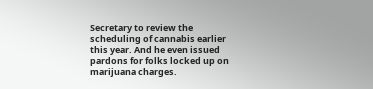Secretary to review the scheduling of cannabis earlier this year. And he even issued pardons for folks locked up on marijuana charges.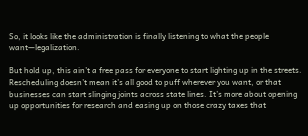So, it looks like the administration is finally listening to what the people want—legalization.

But hold up, this ain’t a free pass for everyone to start lighting up in the streets. Rescheduling doesn’t mean it’s all good to puff wherever you want, or that businesses can start slinging joints across state lines. It’s more about opening up opportunities for research and easing up on those crazy taxes that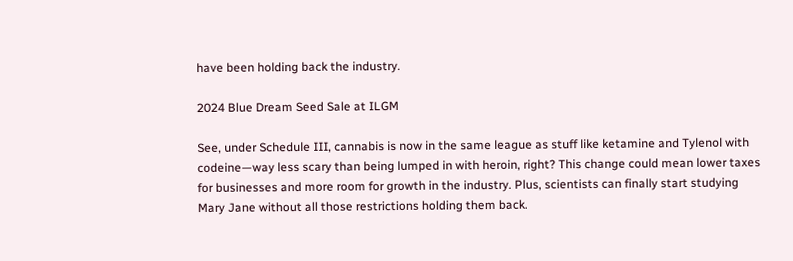have been holding back the industry.

2024 Blue Dream Seed Sale at ILGM

See, under Schedule III, cannabis is now in the same league as stuff like ketamine and Tylenol with codeine—way less scary than being lumped in with heroin, right? This change could mean lower taxes for businesses and more room for growth in the industry. Plus, scientists can finally start studying Mary Jane without all those restrictions holding them back.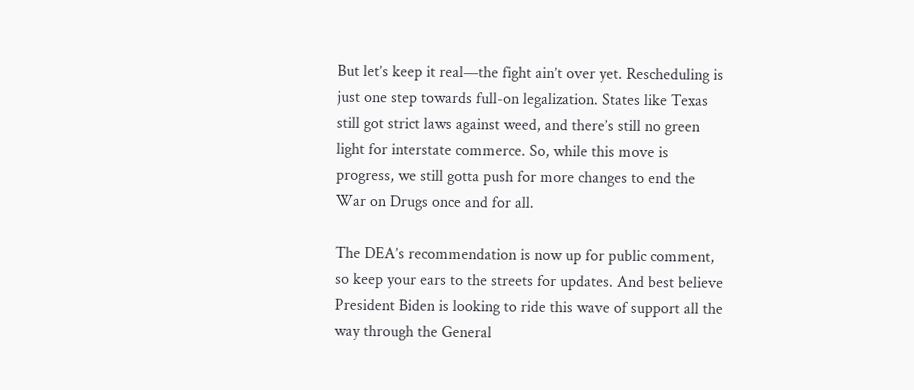But let’s keep it real—the fight ain’t over yet. Rescheduling is just one step towards full-on legalization. States like Texas still got strict laws against weed, and there’s still no green light for interstate commerce. So, while this move is progress, we still gotta push for more changes to end the War on Drugs once and for all.

The DEA’s recommendation is now up for public comment, so keep your ears to the streets for updates. And best believe President Biden is looking to ride this wave of support all the way through the General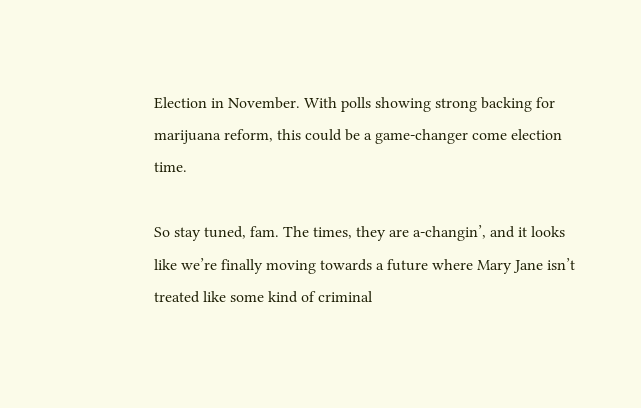Election in November. With polls showing strong backing for marijuana reform, this could be a game-changer come election time.

So stay tuned, fam. The times, they are a-changin’, and it looks like we’re finally moving towards a future where Mary Jane isn’t treated like some kind of criminal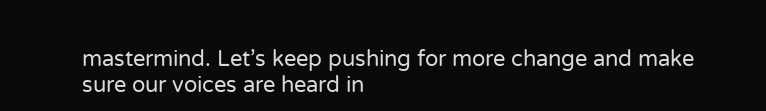mastermind. Let’s keep pushing for more change and make sure our voices are heard in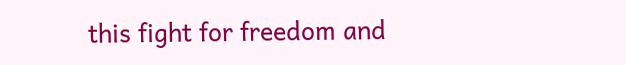this fight for freedom and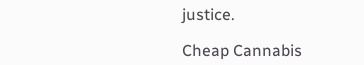justice.

Cheap Cannabis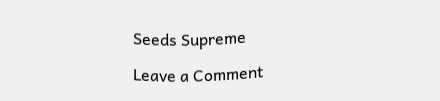Seeds Supreme

Leave a Comment